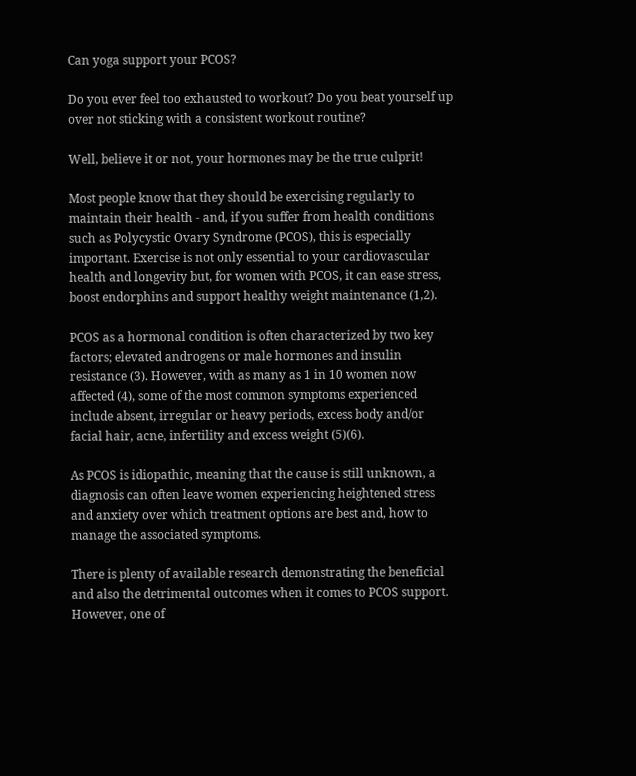Can yoga support your PCOS?

Do you ever feel too exhausted to workout? Do you beat yourself up over not sticking with a consistent workout routine?

Well, believe it or not, your hormones may be the true culprit!

Most people know that they should be exercising regularly to maintain their health - and, if you suffer from health conditions such as Polycystic Ovary Syndrome (PCOS), this is especially important. Exercise is not only essential to your cardiovascular health and longevity but, for women with PCOS, it can ease stress, boost endorphins and support healthy weight maintenance (1,2).

PCOS as a hormonal condition is often characterized by two key factors; elevated androgens or male hormones and insulin resistance (3). However, with as many as 1 in 10 women now affected (4), some of the most common symptoms experienced include absent, irregular or heavy periods, excess body and/or facial hair, acne, infertility and excess weight (5)(6).

As PCOS is idiopathic, meaning that the cause is still unknown, a diagnosis can often leave women experiencing heightened stress and anxiety over which treatment options are best and, how to manage the associated symptoms.

There is plenty of available research demonstrating the beneficial and also the detrimental outcomes when it comes to PCOS support. However, one of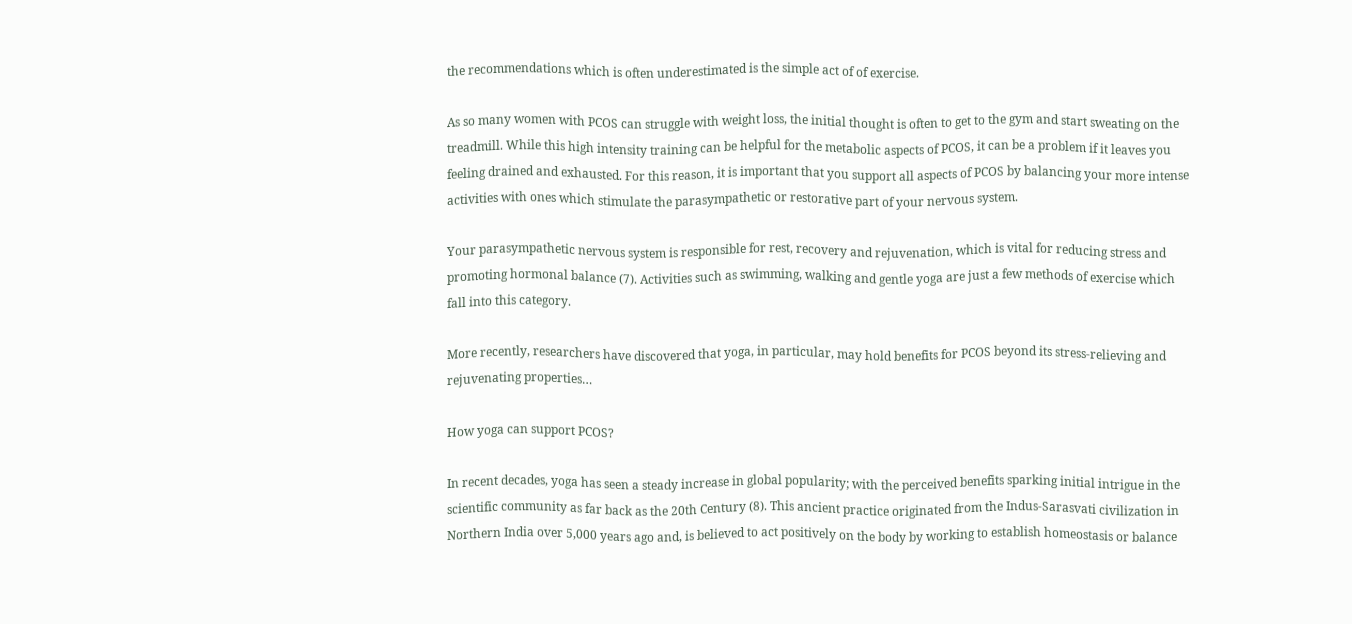the recommendations which is often underestimated is the simple act of of exercise.

As so many women with PCOS can struggle with weight loss, the initial thought is often to get to the gym and start sweating on the treadmill. While this high intensity training can be helpful for the metabolic aspects of PCOS, it can be a problem if it leaves you feeling drained and exhausted. For this reason, it is important that you support all aspects of PCOS by balancing your more intense activities with ones which stimulate the parasympathetic or restorative part of your nervous system.

Your parasympathetic nervous system is responsible for rest, recovery and rejuvenation, which is vital for reducing stress and promoting hormonal balance (7). Activities such as swimming, walking and gentle yoga are just a few methods of exercise which fall into this category.

More recently, researchers have discovered that yoga, in particular, may hold benefits for PCOS beyond its stress-relieving and rejuvenating properties…

How yoga can support PCOS?

In recent decades, yoga has seen a steady increase in global popularity; with the perceived benefits sparking initial intrigue in the scientific community as far back as the 20th Century (8). This ancient practice originated from the Indus-Sarasvati civilization in Northern India over 5,000 years ago and, is believed to act positively on the body by working to establish homeostasis or balance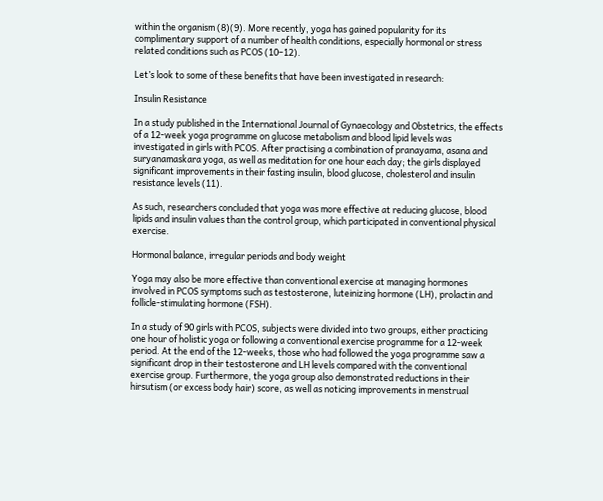within the organism (8)(9). More recently, yoga has gained popularity for its complimentary support of a number of health conditions, especially hormonal or stress related conditions such as PCOS (10–12).

Let’s look to some of these benefits that have been investigated in research:

Insulin Resistance

In a study published in the International Journal of Gynaecology and Obstetrics, the effects of a 12-week yoga programme on glucose metabolism and blood lipid levels was investigated in girls with PCOS. After practising a combination of pranayama, asana and suryanamaskara yoga, as well as meditation for one hour each day; the girls displayed significant improvements in their fasting insulin, blood glucose, cholesterol and insulin resistance levels (11).

As such, researchers concluded that yoga was more effective at reducing glucose, blood lipids and insulin values than the control group, which participated in conventional physical exercise.

Hormonal balance, irregular periods and body weight

Yoga may also be more effective than conventional exercise at managing hormones involved in PCOS symptoms such as testosterone, luteinizing hormone (LH), prolactin and follicle-stimulating hormone (FSH).

In a study of 90 girls with PCOS, subjects were divided into two groups, either practicing one hour of holistic yoga or following a conventional exercise programme for a 12-week period. At the end of the 12-weeks, those who had followed the yoga programme saw a significant drop in their testosterone and LH levels compared with the conventional exercise group. Furthermore, the yoga group also demonstrated reductions in their hirsutism (or excess body hair) score, as well as noticing improvements in menstrual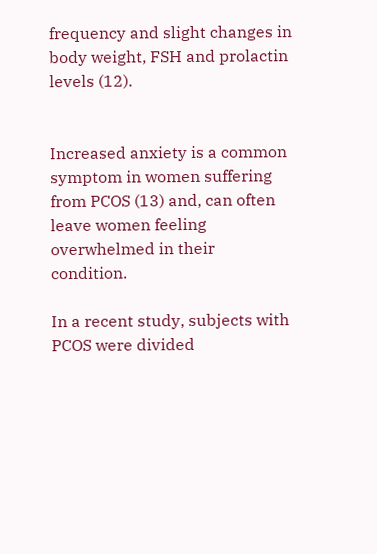frequency and slight changes in body weight, FSH and prolactin levels (12).


Increased anxiety is a common symptom in women suffering from PCOS (13) and, can often leave women feeling overwhelmed in their condition.

In a recent study, subjects with PCOS were divided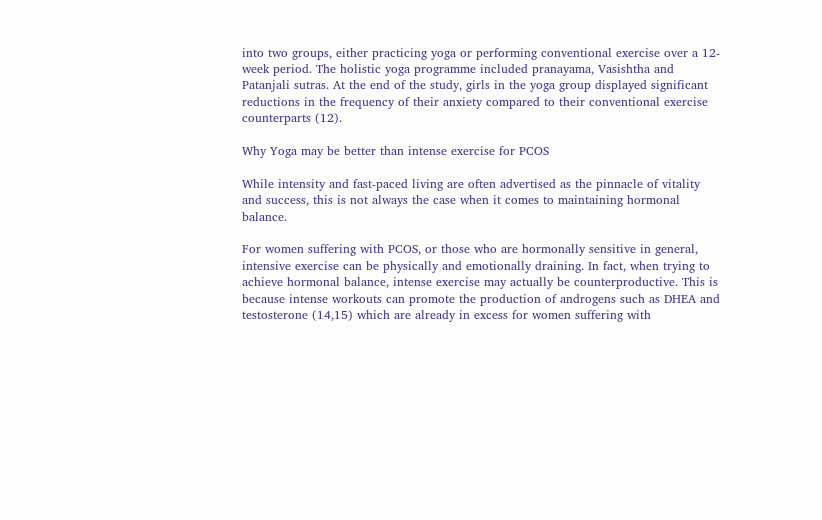into two groups, either practicing yoga or performing conventional exercise over a 12-week period. The holistic yoga programme included pranayama, Vasishtha and Patanjali sutras. At the end of the study, girls in the yoga group displayed significant reductions in the frequency of their anxiety compared to their conventional exercise counterparts (12).

Why Yoga may be better than intense exercise for PCOS

While intensity and fast-paced living are often advertised as the pinnacle of vitality and success, this is not always the case when it comes to maintaining hormonal balance.

For women suffering with PCOS, or those who are hormonally sensitive in general, intensive exercise can be physically and emotionally draining. In fact, when trying to achieve hormonal balance, intense exercise may actually be counterproductive. This is because intense workouts can promote the production of androgens such as DHEA and testosterone (14,15) which are already in excess for women suffering with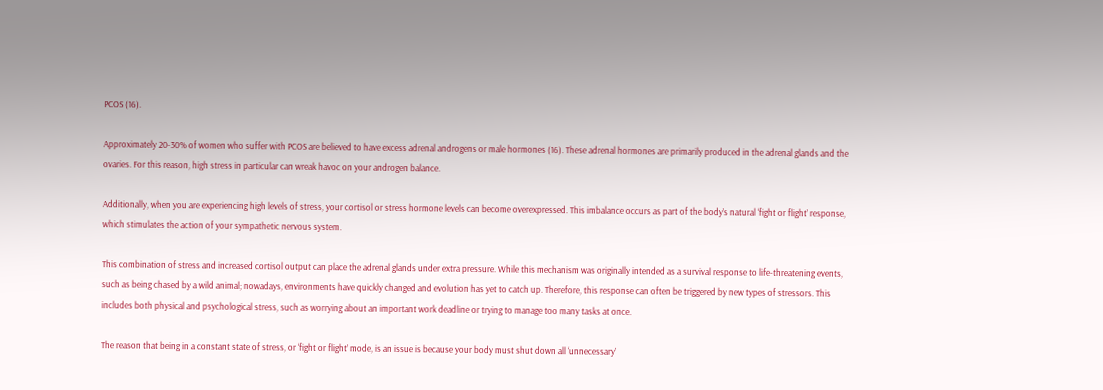PCOS (16).

Approximately 20-30% of women who suffer with PCOS are believed to have excess adrenal androgens or male hormones (16). These adrenal hormones are primarily produced in the adrenal glands and the ovaries. For this reason, high stress in particular can wreak havoc on your androgen balance.

Additionally, when you are experiencing high levels of stress, your cortisol or stress hormone levels can become overexpressed. This imbalance occurs as part of the body’s natural ‘fight or flight’ response, which stimulates the action of your sympathetic nervous system.

This combination of stress and increased cortisol output can place the adrenal glands under extra pressure. While this mechanism was originally intended as a survival response to life-threatening events, such as being chased by a wild animal; nowadays, environments have quickly changed and evolution has yet to catch up. Therefore, this response can often be triggered by new types of stressors. This includes both physical and psychological stress, such as worrying about an important work deadline or trying to manage too many tasks at once.

The reason that being in a constant state of stress, or ‘fight or flight’ mode, is an issue is because your body must shut down all ‘unnecessary’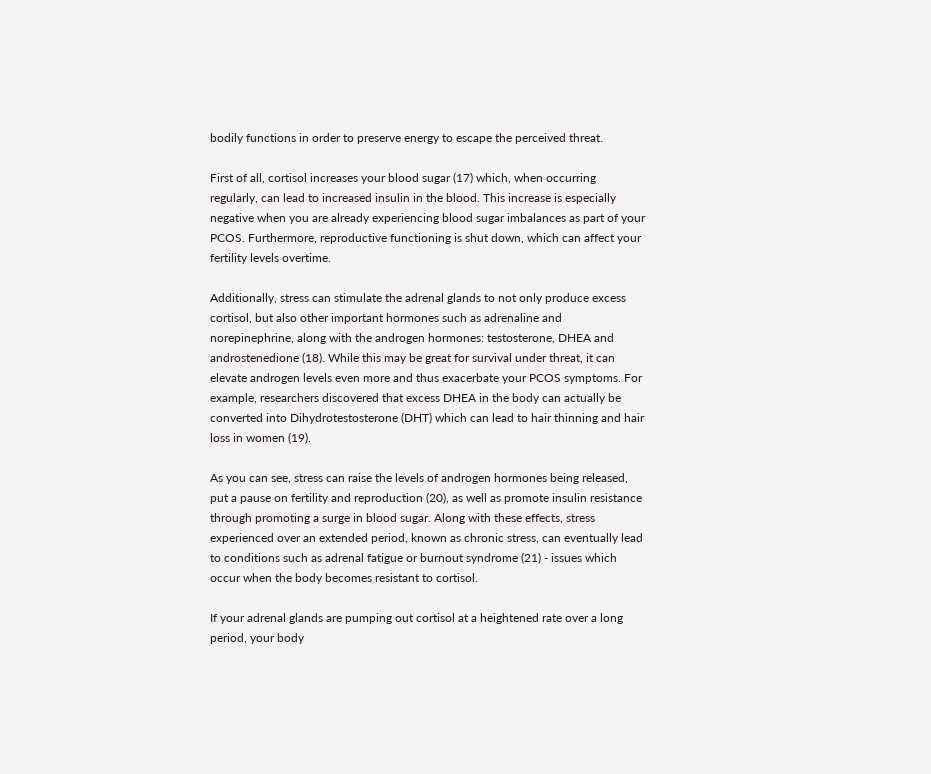bodily functions in order to preserve energy to escape the perceived threat.

First of all, cortisol increases your blood sugar (17) which, when occurring regularly, can lead to increased insulin in the blood. This increase is especially negative when you are already experiencing blood sugar imbalances as part of your PCOS. Furthermore, reproductive functioning is shut down, which can affect your fertility levels overtime.

Additionally, stress can stimulate the adrenal glands to not only produce excess cortisol, but also other important hormones such as adrenaline and norepinephrine, along with the androgen hormones: testosterone, DHEA and androstenedione (18). While this may be great for survival under threat, it can elevate androgen levels even more and thus exacerbate your PCOS symptoms. For example, researchers discovered that excess DHEA in the body can actually be converted into Dihydrotestosterone (DHT) which can lead to hair thinning and hair loss in women (19).

As you can see, stress can raise the levels of androgen hormones being released, put a pause on fertility and reproduction (20), as well as promote insulin resistance through promoting a surge in blood sugar. Along with these effects, stress experienced over an extended period, known as chronic stress, can eventually lead to conditions such as adrenal fatigue or burnout syndrome (21) - issues which occur when the body becomes resistant to cortisol.

If your adrenal glands are pumping out cortisol at a heightened rate over a long period, your body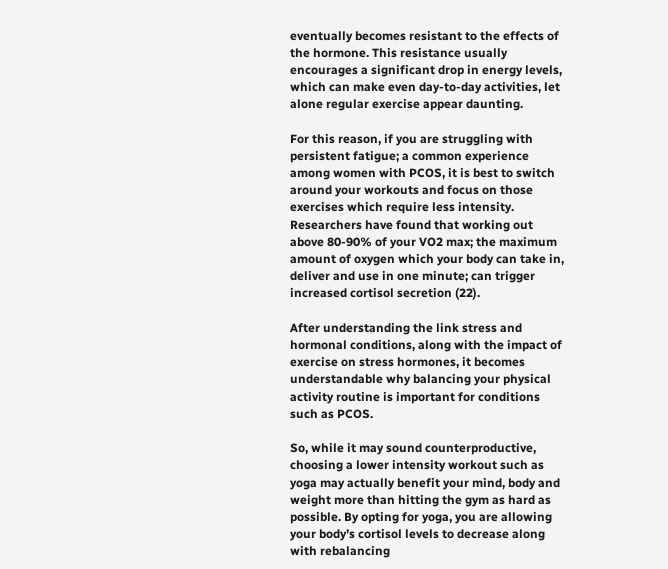eventually becomes resistant to the effects of the hormone. This resistance usually encourages a significant drop in energy levels, which can make even day-to-day activities, let alone regular exercise appear daunting.

For this reason, if you are struggling with persistent fatigue; a common experience among women with PCOS, it is best to switch around your workouts and focus on those exercises which require less intensity. Researchers have found that working out above 80-90% of your VO2 max; the maximum amount of oxygen which your body can take in, deliver and use in one minute; can trigger increased cortisol secretion (22).

After understanding the link stress and hormonal conditions, along with the impact of exercise on stress hormones, it becomes understandable why balancing your physical activity routine is important for conditions such as PCOS.

So, while it may sound counterproductive, choosing a lower intensity workout such as yoga may actually benefit your mind, body and weight more than hitting the gym as hard as possible. By opting for yoga, you are allowing your body’s cortisol levels to decrease along with rebalancing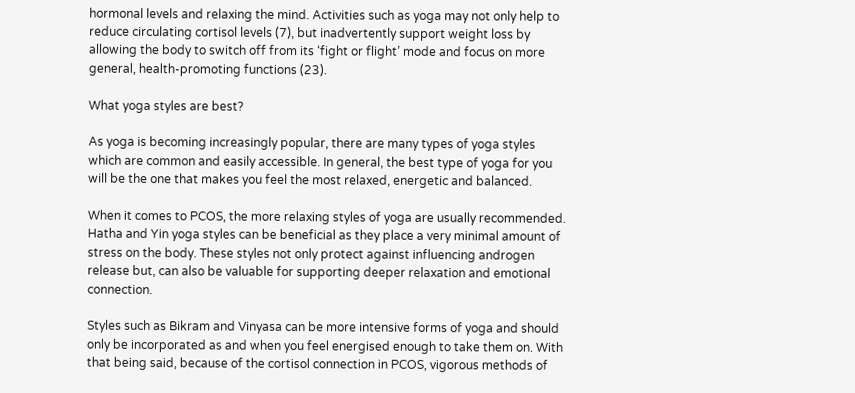hormonal levels and relaxing the mind. Activities such as yoga may not only help to reduce circulating cortisol levels (7), but inadvertently support weight loss by allowing the body to switch off from its ‘fight or flight’ mode and focus on more general, health-promoting functions (23).

What yoga styles are best?

As yoga is becoming increasingly popular, there are many types of yoga styles which are common and easily accessible. In general, the best type of yoga for you will be the one that makes you feel the most relaxed, energetic and balanced.

When it comes to PCOS, the more relaxing styles of yoga are usually recommended. Hatha and Yin yoga styles can be beneficial as they place a very minimal amount of stress on the body. These styles not only protect against influencing androgen release but, can also be valuable for supporting deeper relaxation and emotional connection.

Styles such as Bikram and Vinyasa can be more intensive forms of yoga and should only be incorporated as and when you feel energised enough to take them on. With that being said, because of the cortisol connection in PCOS, vigorous methods of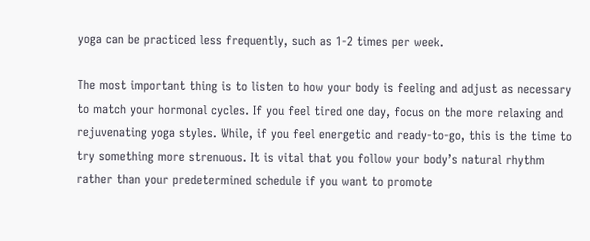yoga can be practiced less frequently, such as 1-2 times per week.

The most important thing is to listen to how your body is feeling and adjust as necessary to match your hormonal cycles. If you feel tired one day, focus on the more relaxing and rejuvenating yoga styles. While, if you feel energetic and ready-to-go, this is the time to try something more strenuous. It is vital that you follow your body’s natural rhythm rather than your predetermined schedule if you want to promote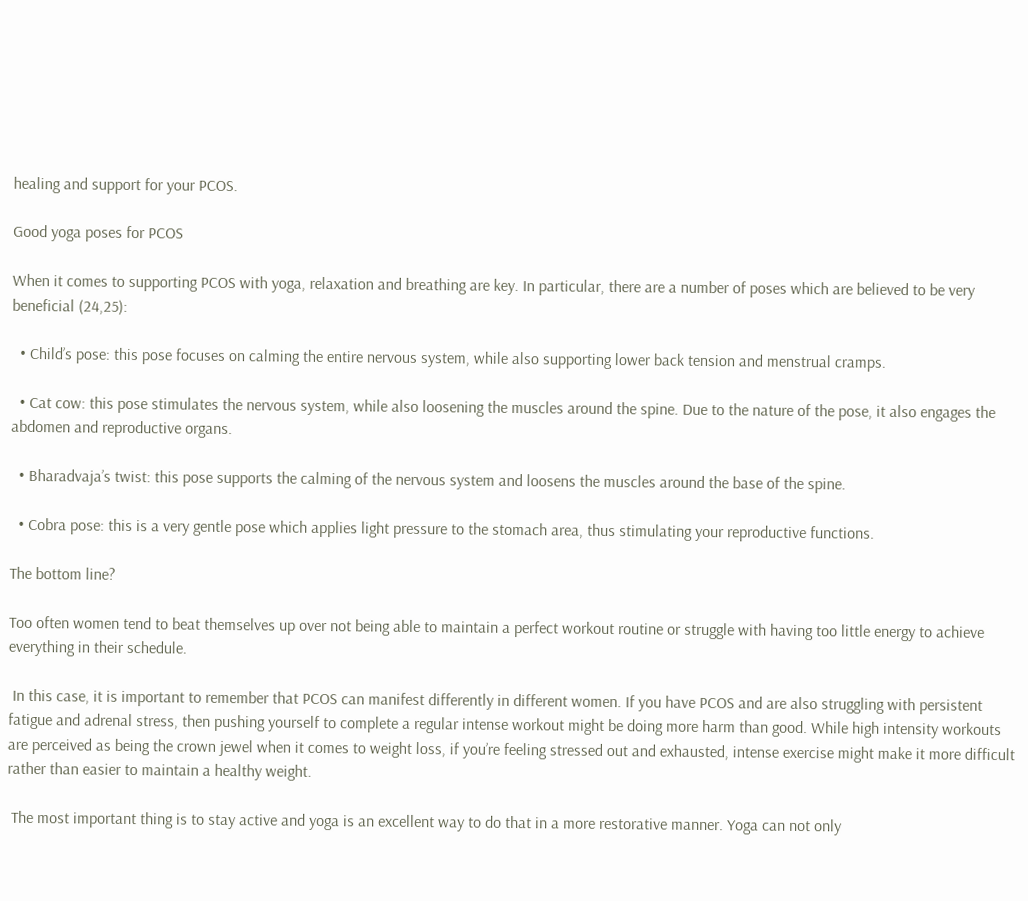healing and support for your PCOS.

Good yoga poses for PCOS

When it comes to supporting PCOS with yoga, relaxation and breathing are key. In particular, there are a number of poses which are believed to be very beneficial (24,25):

  • Child’s pose: this pose focuses on calming the entire nervous system, while also supporting lower back tension and menstrual cramps.

  • Cat cow: this pose stimulates the nervous system, while also loosening the muscles around the spine. Due to the nature of the pose, it also engages the abdomen and reproductive organs.

  • Bharadvaja’s twist: this pose supports the calming of the nervous system and loosens the muscles around the base of the spine.

  • Cobra pose: this is a very gentle pose which applies light pressure to the stomach area, thus stimulating your reproductive functions.

The bottom line?

Too often women tend to beat themselves up over not being able to maintain a perfect workout routine or struggle with having too little energy to achieve everything in their schedule.

 In this case, it is important to remember that PCOS can manifest differently in different women. If you have PCOS and are also struggling with persistent fatigue and adrenal stress, then pushing yourself to complete a regular intense workout might be doing more harm than good. While high intensity workouts are perceived as being the crown jewel when it comes to weight loss, if you’re feeling stressed out and exhausted, intense exercise might make it more difficult rather than easier to maintain a healthy weight.

 The most important thing is to stay active and yoga is an excellent way to do that in a more restorative manner. Yoga can not only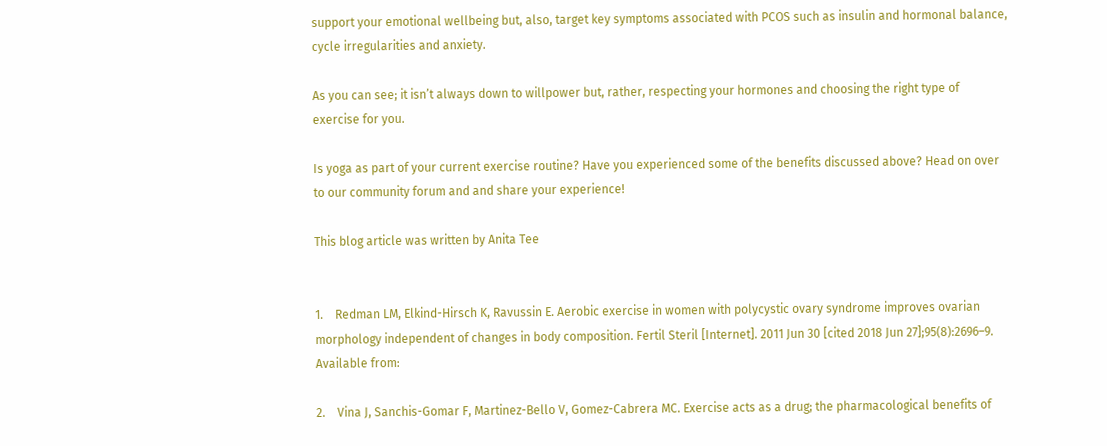support your emotional wellbeing but, also, target key symptoms associated with PCOS such as insulin and hormonal balance, cycle irregularities and anxiety.

As you can see; it isn’t always down to willpower but, rather, respecting your hormones and choosing the right type of exercise for you.

Is yoga as part of your current exercise routine? Have you experienced some of the benefits discussed above? Head on over to our community forum and and share your experience!

This blog article was written by Anita Tee


1.    Redman LM, Elkind-Hirsch K, Ravussin E. Aerobic exercise in women with polycystic ovary syndrome improves ovarian morphology independent of changes in body composition. Fertil Steril [Internet]. 2011 Jun 30 [cited 2018 Jun 27];95(8):2696–9. Available from:

2.    Vina J, Sanchis-Gomar F, Martinez-Bello V, Gomez-Cabrera MC. Exercise acts as a drug; the pharmacological benefits of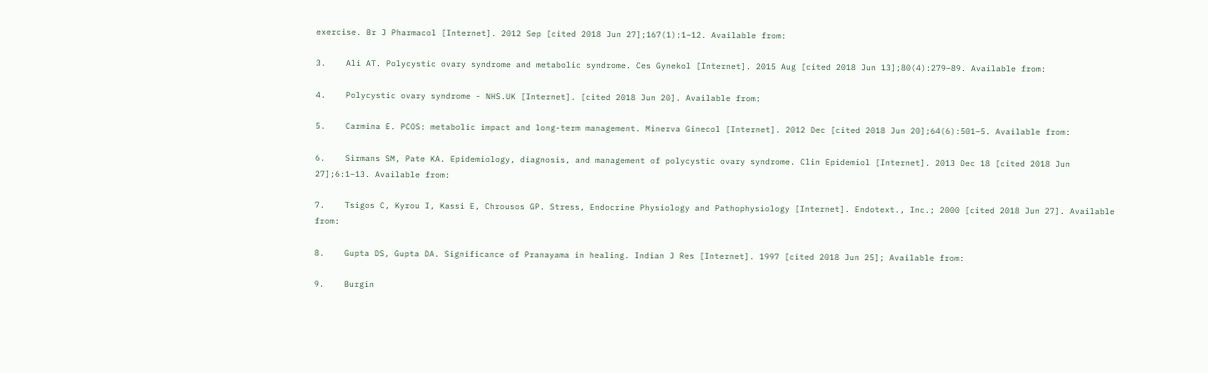exercise. Br J Pharmacol [Internet]. 2012 Sep [cited 2018 Jun 27];167(1):1–12. Available from:

3.    Ali AT. Polycystic ovary syndrome and metabolic syndrome. Ces Gynekol [Internet]. 2015 Aug [cited 2018 Jun 13];80(4):279–89. Available from:

4.    Polycystic ovary syndrome - NHS.UK [Internet]. [cited 2018 Jun 20]. Available from:

5.    Carmina E. PCOS: metabolic impact and long-term management. Minerva Ginecol [Internet]. 2012 Dec [cited 2018 Jun 20];64(6):501–5. Available from:

6.    Sirmans SM, Pate KA. Epidemiology, diagnosis, and management of polycystic ovary syndrome. Clin Epidemiol [Internet]. 2013 Dec 18 [cited 2018 Jun 27];6:1–13. Available from:

7.    Tsigos C, Kyrou I, Kassi E, Chrousos GP. Stress, Endocrine Physiology and Pathophysiology [Internet]. Endotext., Inc.; 2000 [cited 2018 Jun 27]. Available from:

8.    Gupta DS, Gupta DA. Significance of Pranayama in healing. Indian J Res [Internet]. 1997 [cited 2018 Jun 25]; Available from:

9.    Burgin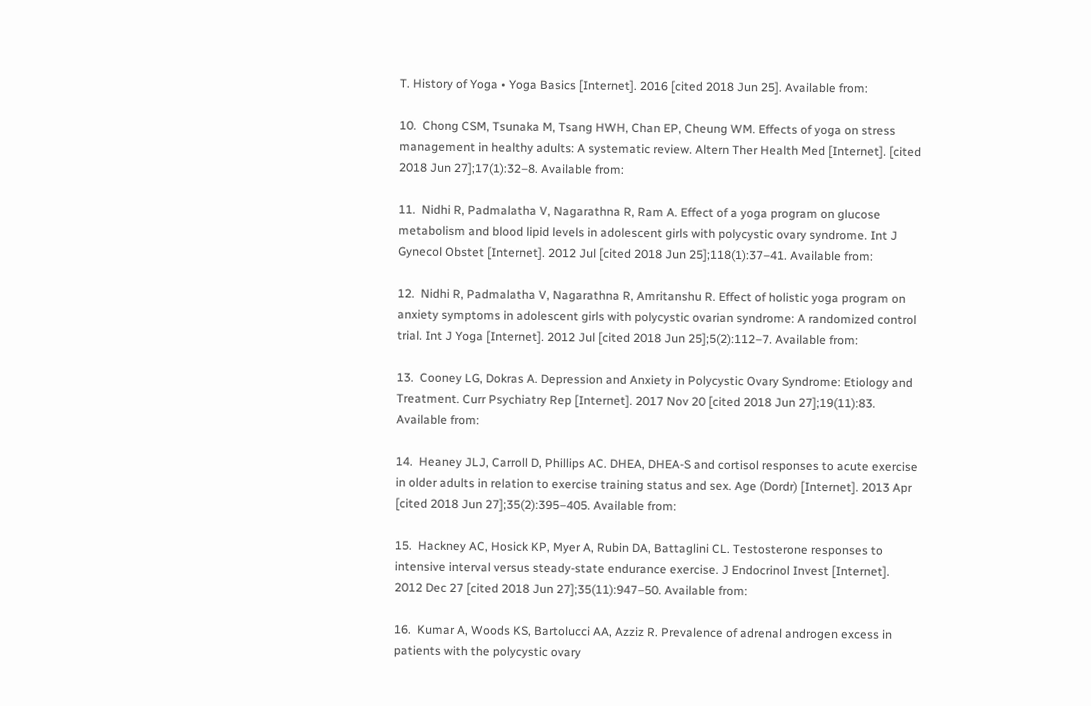T. History of Yoga • Yoga Basics [Internet]. 2016 [cited 2018 Jun 25]. Available from:

10.  Chong CSM, Tsunaka M, Tsang HWH, Chan EP, Cheung WM. Effects of yoga on stress management in healthy adults: A systematic review. Altern Ther Health Med [Internet]. [cited 2018 Jun 27];17(1):32–8. Available from:

11.  Nidhi R, Padmalatha V, Nagarathna R, Ram A. Effect of a yoga program on glucose metabolism and blood lipid levels in adolescent girls with polycystic ovary syndrome. Int J Gynecol Obstet [Internet]. 2012 Jul [cited 2018 Jun 25];118(1):37–41. Available from:

12.  Nidhi R, Padmalatha V, Nagarathna R, Amritanshu R. Effect of holistic yoga program on anxiety symptoms in adolescent girls with polycystic ovarian syndrome: A randomized control trial. Int J Yoga [Internet]. 2012 Jul [cited 2018 Jun 25];5(2):112–7. Available from:

13.  Cooney LG, Dokras A. Depression and Anxiety in Polycystic Ovary Syndrome: Etiology and Treatment. Curr Psychiatry Rep [Internet]. 2017 Nov 20 [cited 2018 Jun 27];19(11):83. Available from:

14.  Heaney JLJ, Carroll D, Phillips AC. DHEA, DHEA-S and cortisol responses to acute exercise in older adults in relation to exercise training status and sex. Age (Dordr) [Internet]. 2013 Apr [cited 2018 Jun 27];35(2):395–405. Available from:

15.  Hackney AC, Hosick KP, Myer A, Rubin DA, Battaglini CL. Testosterone responses to intensive interval versus steady-state endurance exercise. J Endocrinol Invest [Internet]. 2012 Dec 27 [cited 2018 Jun 27];35(11):947–50. Available from:

16.  Kumar A, Woods KS, Bartolucci AA, Azziz R. Prevalence of adrenal androgen excess in patients with the polycystic ovary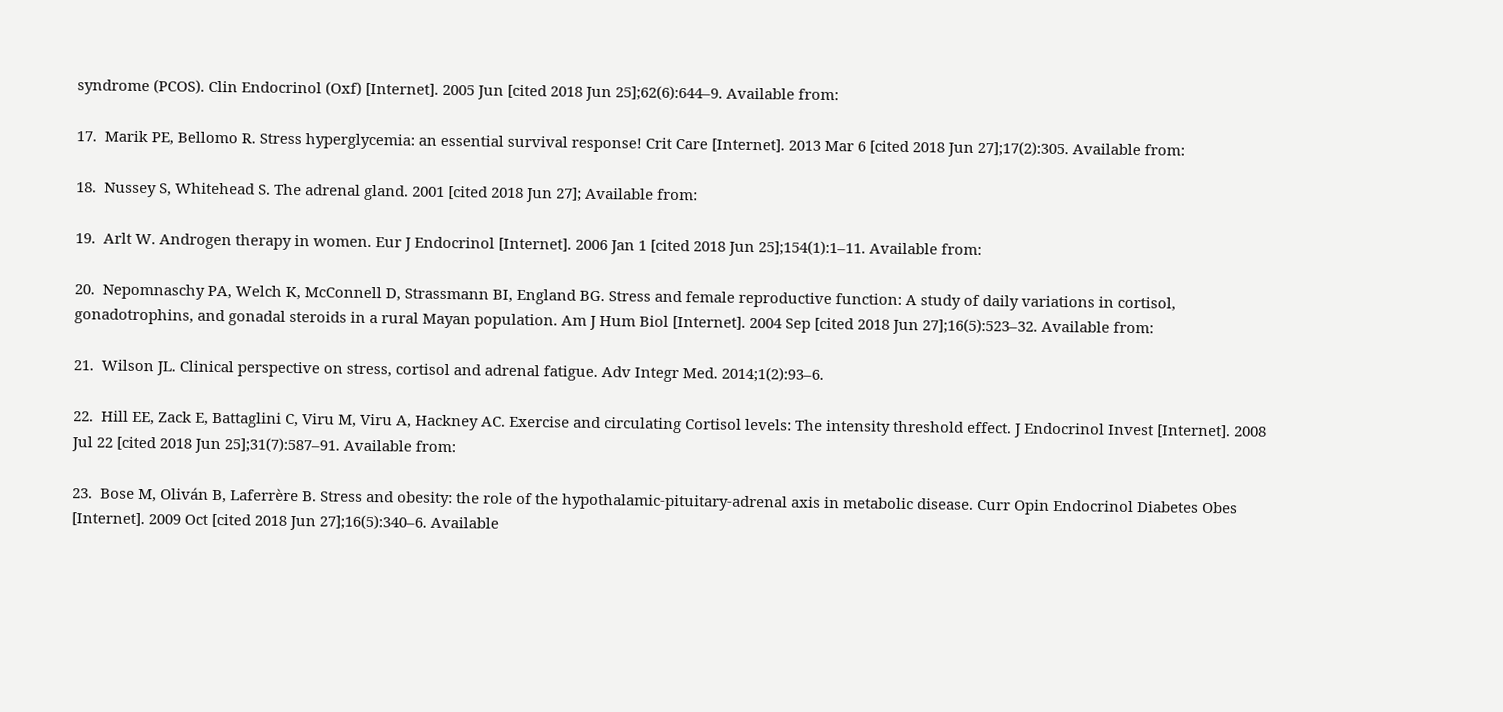syndrome (PCOS). Clin Endocrinol (Oxf) [Internet]. 2005 Jun [cited 2018 Jun 25];62(6):644–9. Available from:

17.  Marik PE, Bellomo R. Stress hyperglycemia: an essential survival response! Crit Care [Internet]. 2013 Mar 6 [cited 2018 Jun 27];17(2):305. Available from:

18.  Nussey S, Whitehead S. The adrenal gland. 2001 [cited 2018 Jun 27]; Available from:

19.  Arlt W. Androgen therapy in women. Eur J Endocrinol [Internet]. 2006 Jan 1 [cited 2018 Jun 25];154(1):1–11. Available from:

20.  Nepomnaschy PA, Welch K, McConnell D, Strassmann BI, England BG. Stress and female reproductive function: A study of daily variations in cortisol, gonadotrophins, and gonadal steroids in a rural Mayan population. Am J Hum Biol [Internet]. 2004 Sep [cited 2018 Jun 27];16(5):523–32. Available from:

21.  Wilson JL. Clinical perspective on stress, cortisol and adrenal fatigue. Adv Integr Med. 2014;1(2):93–6.

22.  Hill EE, Zack E, Battaglini C, Viru M, Viru A, Hackney AC. Exercise and circulating Cortisol levels: The intensity threshold effect. J Endocrinol Invest [Internet]. 2008 Jul 22 [cited 2018 Jun 25];31(7):587–91. Available from:

23.  Bose M, Oliván B, Laferrère B. Stress and obesity: the role of the hypothalamic-pituitary-adrenal axis in metabolic disease. Curr Opin Endocrinol Diabetes Obes [Internet]. 2009 Oct [cited 2018 Jun 27];16(5):340–6. Available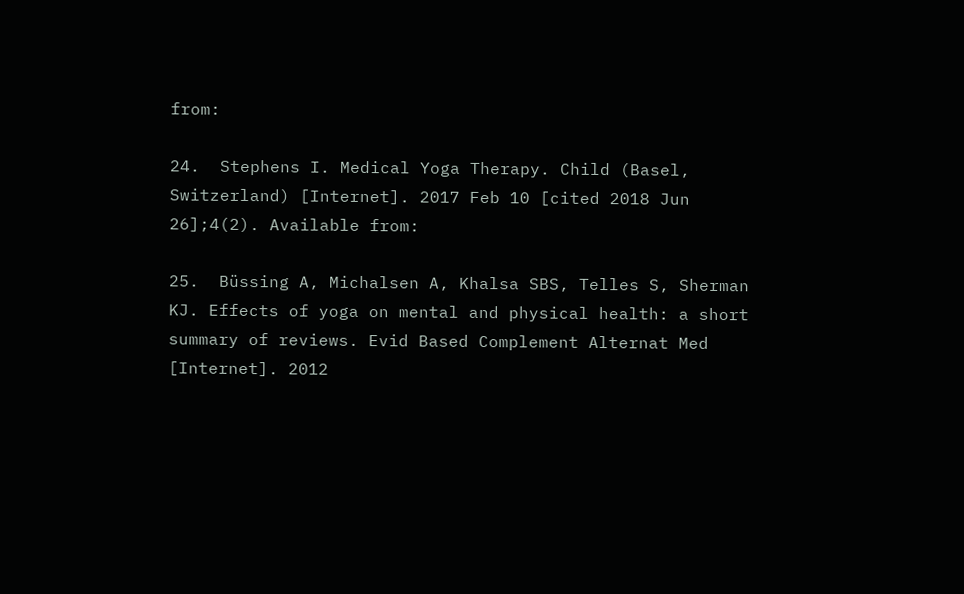from:

24.  Stephens I. Medical Yoga Therapy. Child (Basel, Switzerland) [Internet]. 2017 Feb 10 [cited 2018 Jun 26];4(2). Available from:

25.  Büssing A, Michalsen A, Khalsa SBS, Telles S, Sherman KJ. Effects of yoga on mental and physical health: a short summary of reviews. Evid Based Complement Alternat Med [Internet]. 2012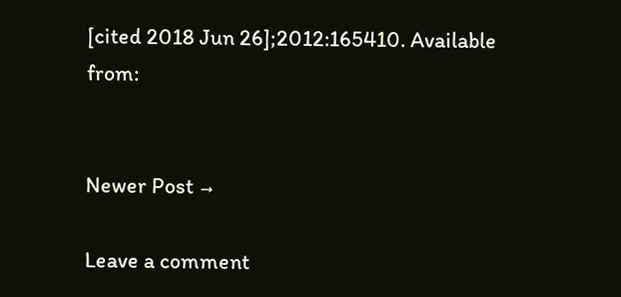[cited 2018 Jun 26];2012:165410. Available from:


Newer Post →

Leave a comment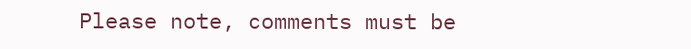Please note, comments must be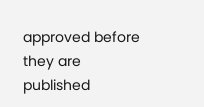approved before they are published